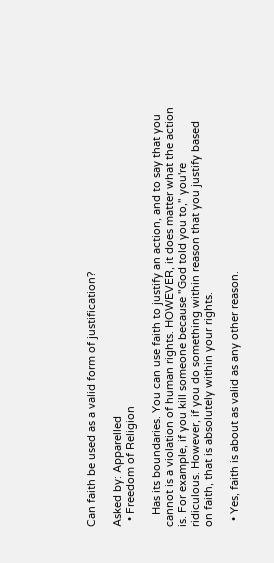Can faith be used as a valid form of justification?

Asked by: Apparelled
  • Freedom of Religion

    Has its boundaries. You can use faith to justify an action, and to say that you cannot is a violation of human rights. HOWEVER, it does matter what the action is. For example, if you kill someone because "God told you to," you're ridiculous. However, if you do something within reason that you justify based on faith, that is absolutely within your rights.

  • Yes, faith is about as valid as any other reason.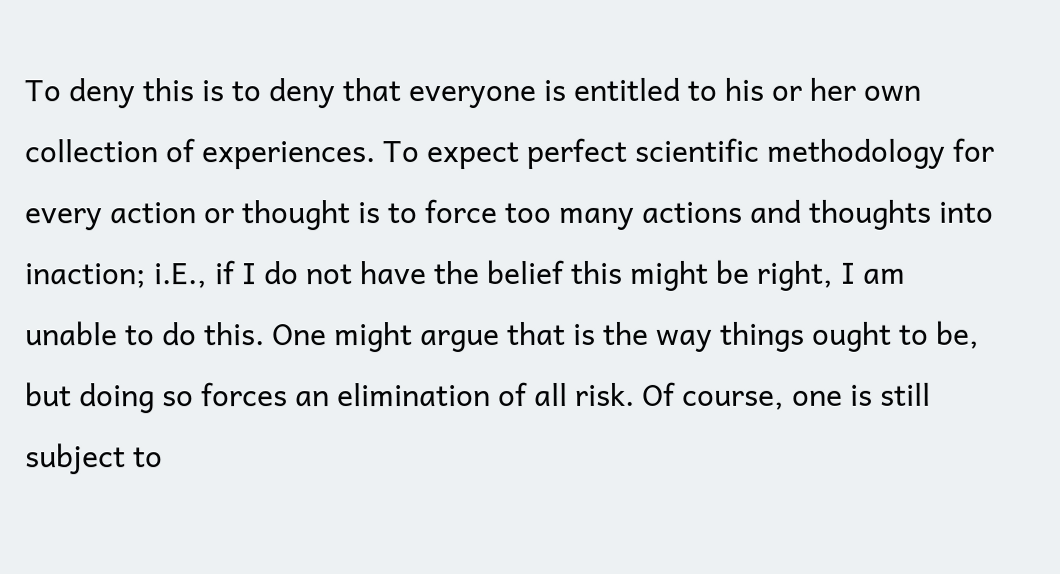To deny this is to deny that everyone is entitled to his or her own collection of experiences. To expect perfect scientific methodology for every action or thought is to force too many actions and thoughts into inaction; i.E., if I do not have the belief this might be right, I am unable to do this. One might argue that is the way things ought to be, but doing so forces an elimination of all risk. Of course, one is still subject to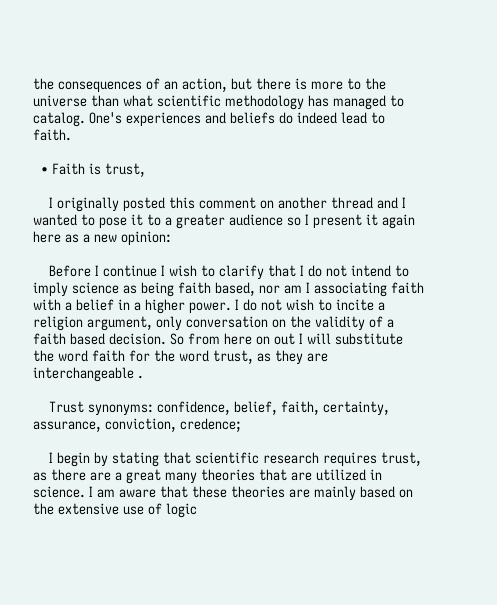the consequences of an action, but there is more to the universe than what scientific methodology has managed to catalog. One's experiences and beliefs do indeed lead to faith.

  • Faith is trust,

    I originally posted this comment on another thread and I wanted to pose it to a greater audience so I present it again here as a new opinion:

    Before I continue I wish to clarify that I do not intend to imply science as being faith based, nor am I associating faith with a belief in a higher power. I do not wish to incite a religion argument, only conversation on the validity of a faith based decision. So from here on out I will substitute the word faith for the word trust, as they are interchangeable .

    Trust synonyms: confidence, belief, faith, certainty, assurance, conviction, credence;

    I begin by stating that scientific research requires trust, as there are a great many theories that are utilized in science. I am aware that these theories are mainly based on the extensive use of logic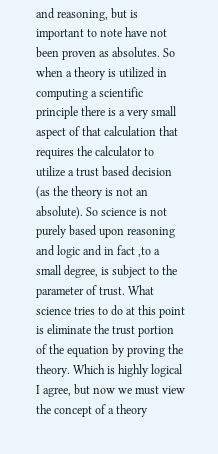and reasoning, but is important to note have not been proven as absolutes. So when a theory is utilized in computing a scientific principle there is a very small aspect of that calculation that requires the calculator to utilize a trust based decision (as the theory is not an absolute). So science is not purely based upon reasoning and logic and in fact ,to a small degree, is subject to the parameter of trust. What science tries to do at this point is eliminate the trust portion of the equation by proving the theory. Which is highly logical I agree, but now we must view the concept of a theory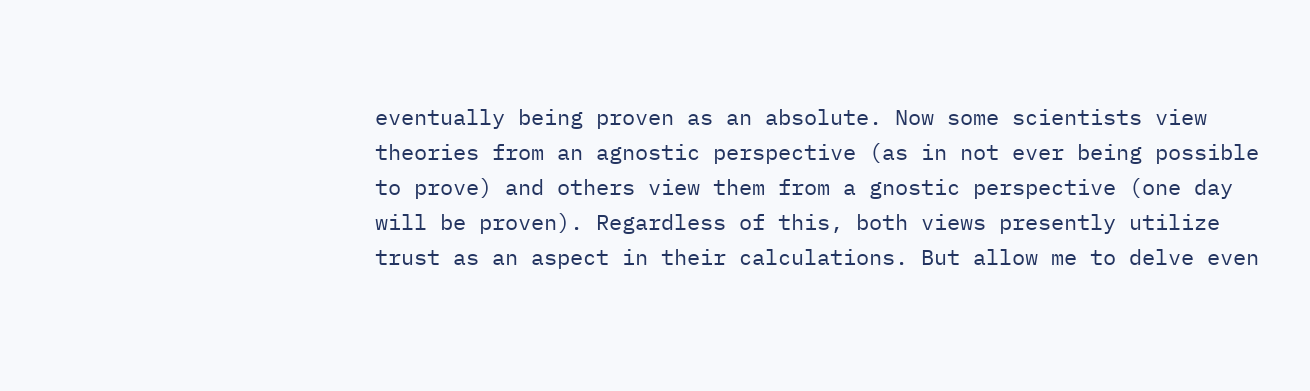eventually being proven as an absolute. Now some scientists view theories from an agnostic perspective (as in not ever being possible to prove) and others view them from a gnostic perspective (one day will be proven). Regardless of this, both views presently utilize trust as an aspect in their calculations. But allow me to delve even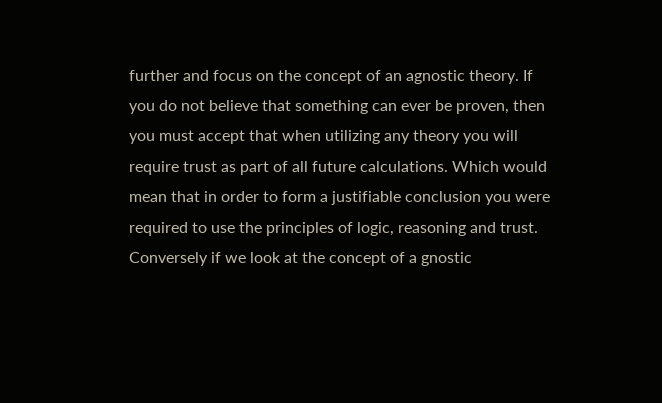further and focus on the concept of an agnostic theory. If you do not believe that something can ever be proven, then you must accept that when utilizing any theory you will require trust as part of all future calculations. Which would mean that in order to form a justifiable conclusion you were required to use the principles of logic, reasoning and trust. Conversely if we look at the concept of a gnostic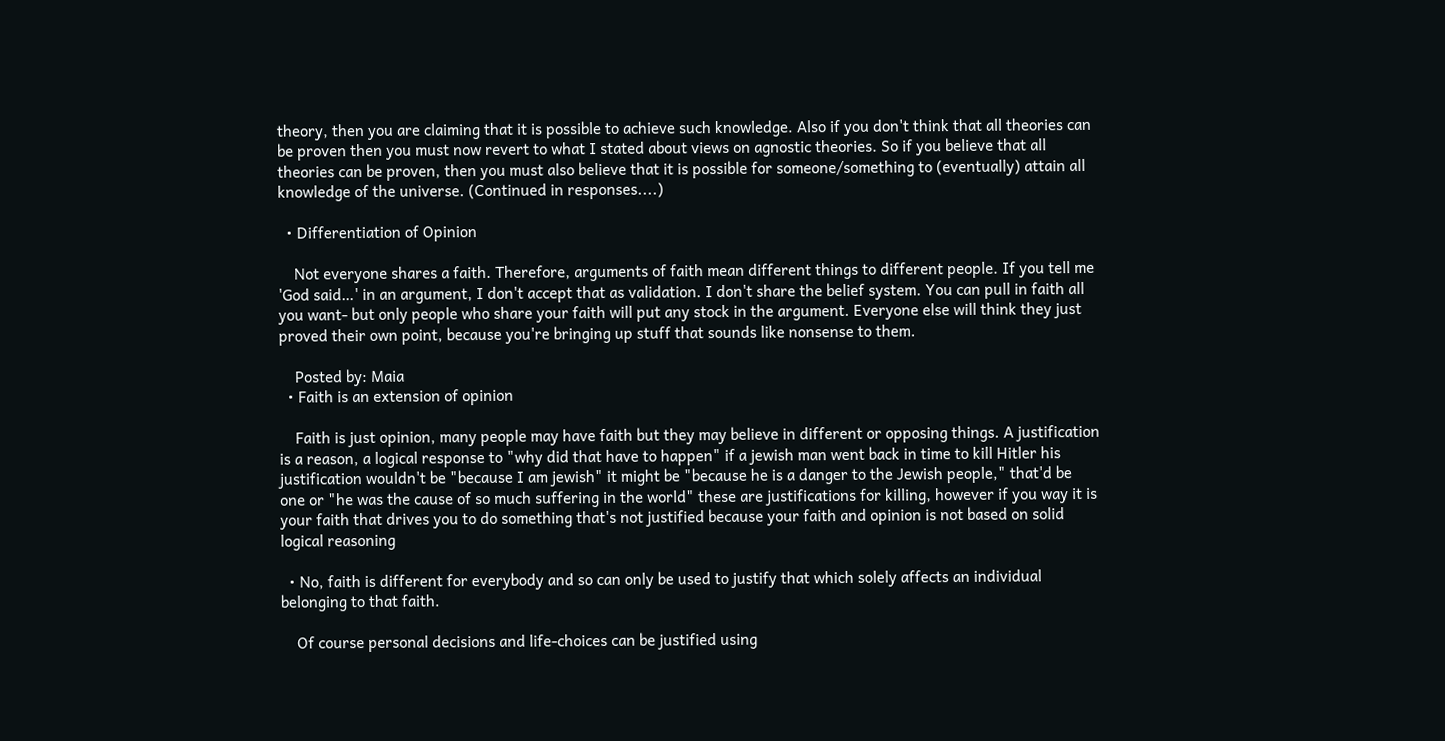theory, then you are claiming that it is possible to achieve such knowledge. Also if you don't think that all theories can be proven then you must now revert to what I stated about views on agnostic theories. So if you believe that all theories can be proven, then you must also believe that it is possible for someone/something to (eventually) attain all knowledge of the universe. (Continued in responses....)

  • Differentiation of Opinion

    Not everyone shares a faith. Therefore, arguments of faith mean different things to different people. If you tell me 'God said…' in an argument, I don't accept that as validation. I don't share the belief system. You can pull in faith all you want- but only people who share your faith will put any stock in the argument. Everyone else will think they just proved their own point, because you're bringing up stuff that sounds like nonsense to them.

    Posted by: Maia
  • Faith is an extension of opinion

    Faith is just opinion, many people may have faith but they may believe in different or opposing things. A justification is a reason, a logical response to "why did that have to happen" if a jewish man went back in time to kill Hitler his justification wouldn't be "because I am jewish" it might be "because he is a danger to the Jewish people," that'd be one or "he was the cause of so much suffering in the world" these are justifications for killing, however if you way it is your faith that drives you to do something that's not justified because your faith and opinion is not based on solid logical reasoning

  • No, faith is different for everybody and so can only be used to justify that which solely affects an individual belonging to that faith.

    Of course personal decisions and life-choices can be justified using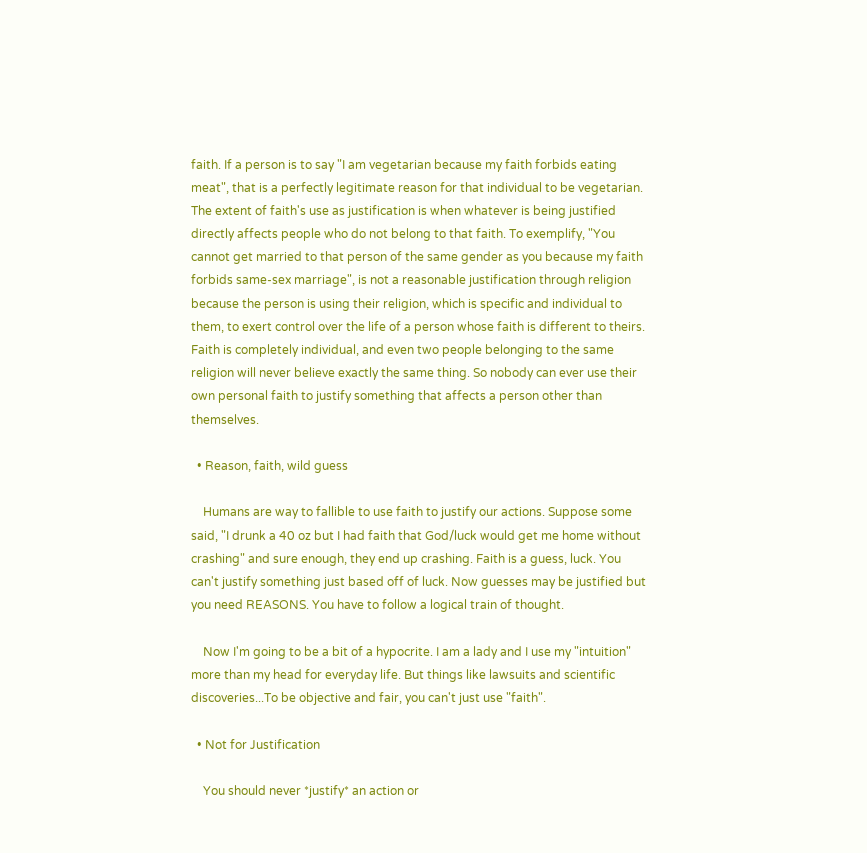faith. If a person is to say "I am vegetarian because my faith forbids eating meat", that is a perfectly legitimate reason for that individual to be vegetarian. The extent of faith's use as justification is when whatever is being justified directly affects people who do not belong to that faith. To exemplify, "You cannot get married to that person of the same gender as you because my faith forbids same-sex marriage", is not a reasonable justification through religion because the person is using their religion, which is specific and individual to them, to exert control over the life of a person whose faith is different to theirs. Faith is completely individual, and even two people belonging to the same religion will never believe exactly the same thing. So nobody can ever use their own personal faith to justify something that affects a person other than themselves.

  • Reason, faith, wild guess

    Humans are way to fallible to use faith to justify our actions. Suppose some said, "I drunk a 40 oz but I had faith that God/luck would get me home without crashing" and sure enough, they end up crashing. Faith is a guess, luck. You can't justify something just based off of luck. Now guesses may be justified but you need REASONS. You have to follow a logical train of thought.

    Now I'm going to be a bit of a hypocrite. I am a lady and I use my "intuition" more than my head for everyday life. But things like lawsuits and scientific discoveries...To be objective and fair, you can't just use "faith".

  • Not for Justification

    You should never *justify* an action or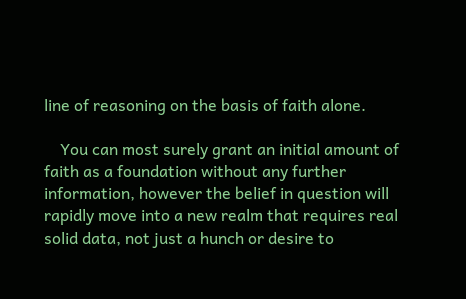line of reasoning on the basis of faith alone.

    You can most surely grant an initial amount of faith as a foundation without any further information, however the belief in question will rapidly move into a new realm that requires real solid data, not just a hunch or desire to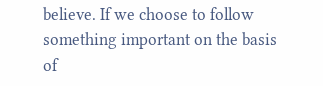believe. If we choose to follow something important on the basis of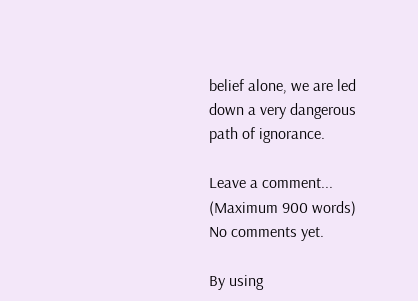belief alone, we are led down a very dangerous path of ignorance.

Leave a comment...
(Maximum 900 words)
No comments yet.

By using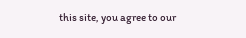this site, you agree to our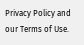Privacy Policy and our Terms of Use.